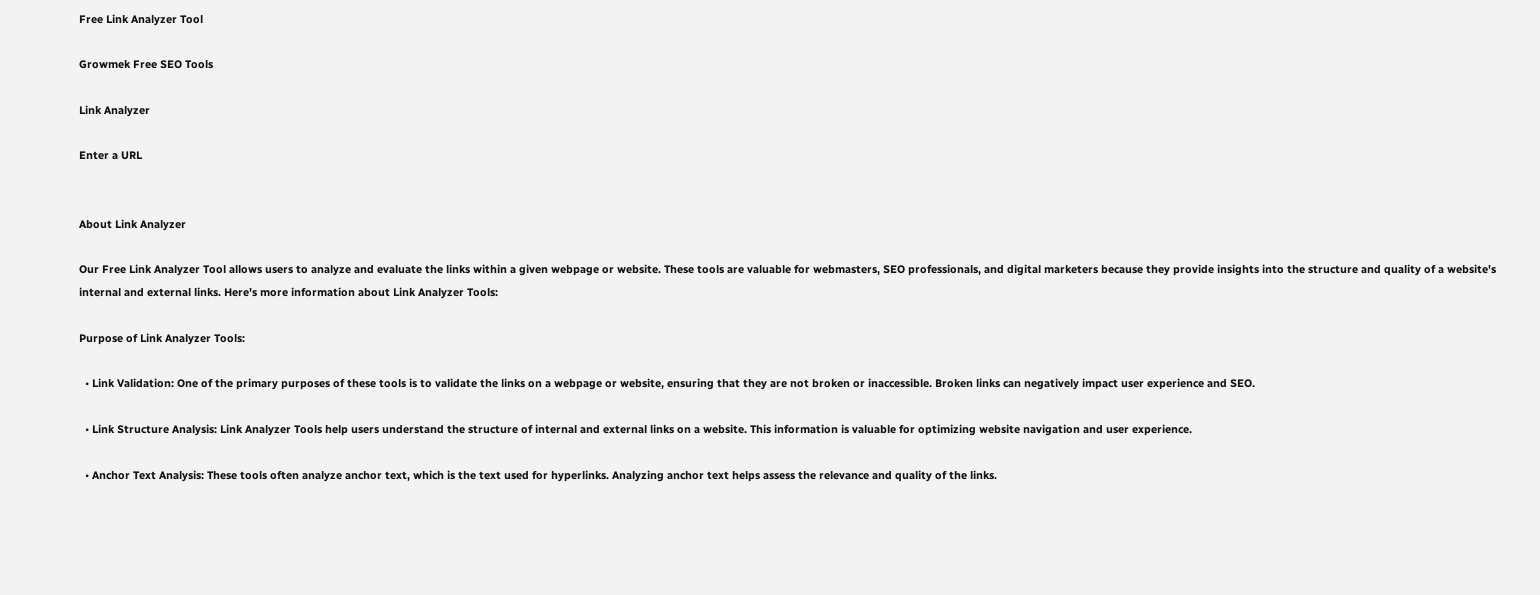Free Link Analyzer Tool

Growmek Free SEO Tools

Link Analyzer

Enter a URL


About Link Analyzer

Our Free Link Analyzer Tool allows users to analyze and evaluate the links within a given webpage or website. These tools are valuable for webmasters, SEO professionals, and digital marketers because they provide insights into the structure and quality of a website's internal and external links. Here's more information about Link Analyzer Tools:

Purpose of Link Analyzer Tools:

  • Link Validation: One of the primary purposes of these tools is to validate the links on a webpage or website, ensuring that they are not broken or inaccessible. Broken links can negatively impact user experience and SEO.

  • Link Structure Analysis: Link Analyzer Tools help users understand the structure of internal and external links on a website. This information is valuable for optimizing website navigation and user experience.

  • Anchor Text Analysis: These tools often analyze anchor text, which is the text used for hyperlinks. Analyzing anchor text helps assess the relevance and quality of the links.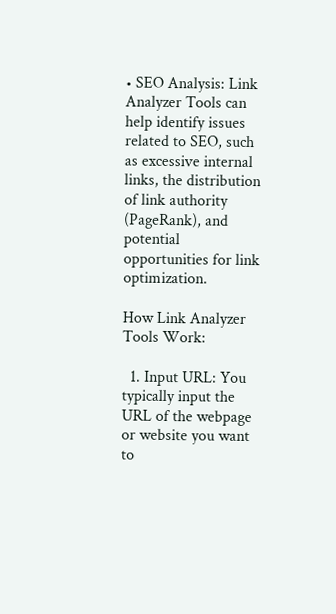• SEO Analysis: Link Analyzer Tools can help identify issues related to SEO, such as excessive internal links, the distribution of link authority (PageRank), and potential opportunities for link optimization.

How Link Analyzer Tools Work:

  1. Input URL: You typically input the URL of the webpage or website you want to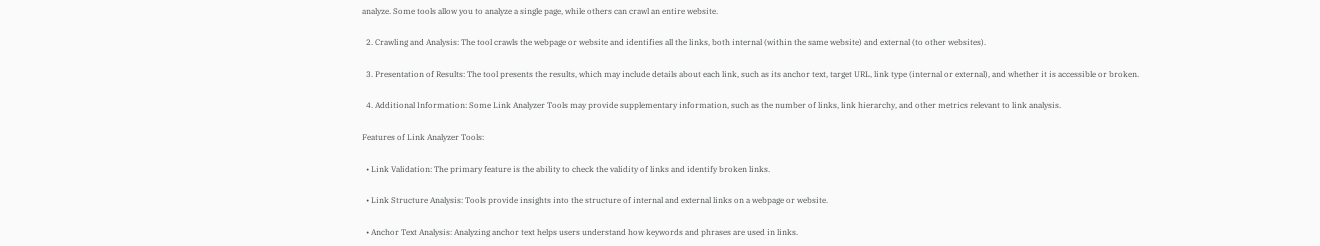analyze. Some tools allow you to analyze a single page, while others can crawl an entire website.

  2. Crawling and Analysis: The tool crawls the webpage or website and identifies all the links, both internal (within the same website) and external (to other websites).

  3. Presentation of Results: The tool presents the results, which may include details about each link, such as its anchor text, target URL, link type (internal or external), and whether it is accessible or broken.

  4. Additional Information: Some Link Analyzer Tools may provide supplementary information, such as the number of links, link hierarchy, and other metrics relevant to link analysis.

Features of Link Analyzer Tools:

  • Link Validation: The primary feature is the ability to check the validity of links and identify broken links.

  • Link Structure Analysis: Tools provide insights into the structure of internal and external links on a webpage or website.

  • Anchor Text Analysis: Analyzing anchor text helps users understand how keywords and phrases are used in links.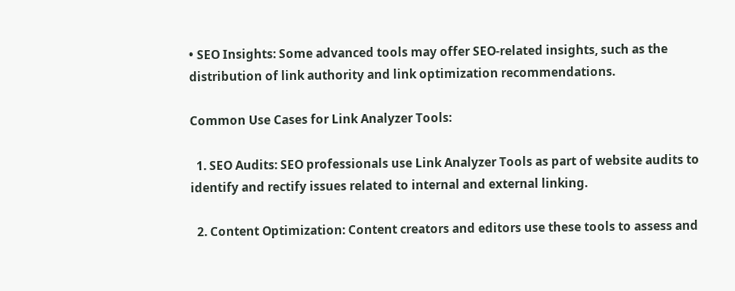• SEO Insights: Some advanced tools may offer SEO-related insights, such as the distribution of link authority and link optimization recommendations.

Common Use Cases for Link Analyzer Tools:

  1. SEO Audits: SEO professionals use Link Analyzer Tools as part of website audits to identify and rectify issues related to internal and external linking.

  2. Content Optimization: Content creators and editors use these tools to assess and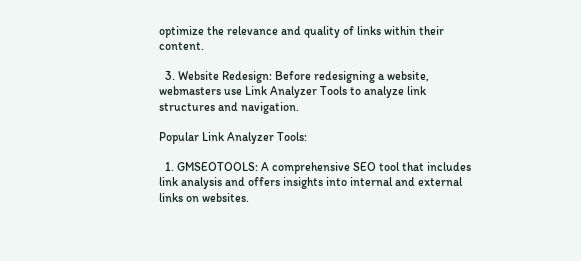optimize the relevance and quality of links within their content.

  3. Website Redesign: Before redesigning a website, webmasters use Link Analyzer Tools to analyze link structures and navigation.

Popular Link Analyzer Tools:

  1. GMSEOTOOLS: A comprehensive SEO tool that includes link analysis and offers insights into internal and external links on websites.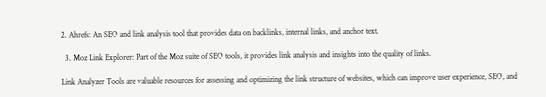2. Ahrefs: An SEO and link analysis tool that provides data on backlinks, internal links, and anchor text.

  3. Moz Link Explorer: Part of the Moz suite of SEO tools, it provides link analysis and insights into the quality of links.

Link Analyzer Tools are valuable resources for assessing and optimizing the link structure of websites, which can improve user experience, SEO, and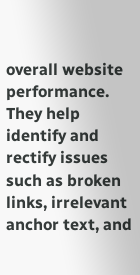overall website performance. They help identify and rectify issues such as broken links, irrelevant anchor text, and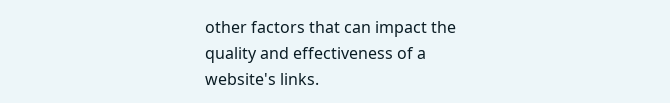other factors that can impact the quality and effectiveness of a website's links.